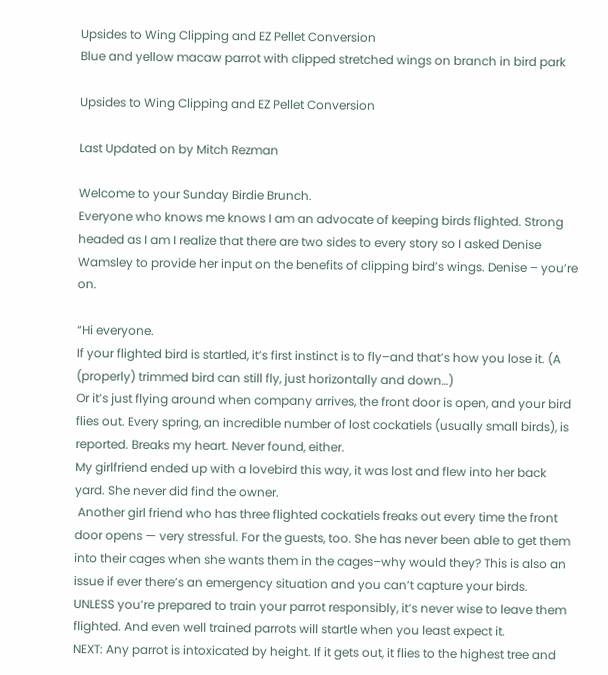Upsides to Wing Clipping and EZ Pellet Conversion
Blue and yellow macaw parrot with clipped stretched wings on branch in bird park

Upsides to Wing Clipping and EZ Pellet Conversion

Last Updated on by Mitch Rezman

Welcome to your Sunday Birdie Brunch.
Everyone who knows me knows I am an advocate of keeping birds flighted. Strong headed as I am I realize that there are two sides to every story so I asked Denise Wamsley to provide her input on the benefits of clipping bird’s wings. Denise – you’re on.

“Hi everyone.
If your flighted bird is startled, it’s first instinct is to fly–and that’s how you lose it. (A (properly) trimmed bird can still fly, just horizontally and down…)
Or it’s just flying around when company arrives, the front door is open, and your bird flies out. Every spring, an incredible number of lost cockatiels (usually small birds), is reported. Breaks my heart. Never found, either.
My girlfriend ended up with a lovebird this way, it was lost and flew into her back yard. She never did find the owner.
 Another girl friend who has three flighted cockatiels freaks out every time the front door opens — very stressful. For the guests, too. She has never been able to get them into their cages when she wants them in the cages–why would they? This is also an issue if ever there’s an emergency situation and you can’t capture your birds.
UNLESS you’re prepared to train your parrot responsibly, it’s never wise to leave them flighted. And even well trained parrots will startle when you least expect it.
NEXT: Any parrot is intoxicated by height. If it gets out, it flies to the highest tree and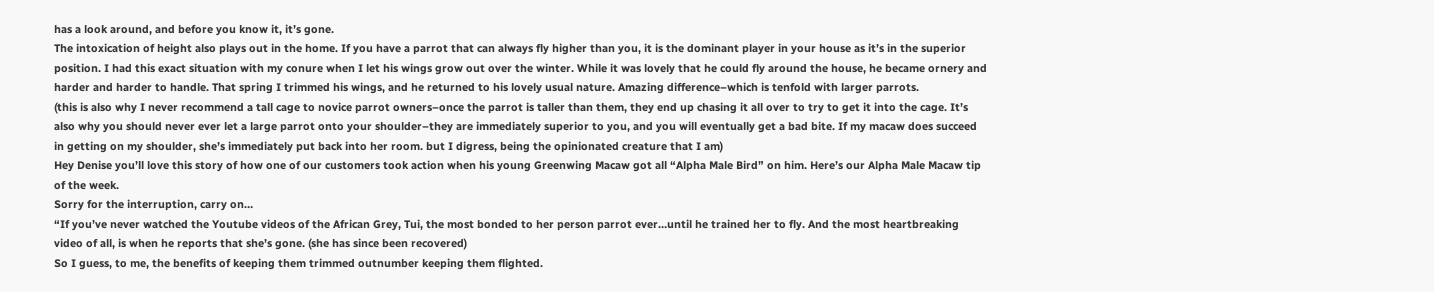has a look around, and before you know it, it’s gone.
The intoxication of height also plays out in the home. If you have a parrot that can always fly higher than you, it is the dominant player in your house as it’s in the superior position. I had this exact situation with my conure when I let his wings grow out over the winter. While it was lovely that he could fly around the house, he became ornery and harder and harder to handle. That spring I trimmed his wings, and he returned to his lovely usual nature. Amazing difference–which is tenfold with larger parrots.
(this is also why I never recommend a tall cage to novice parrot owners–once the parrot is taller than them, they end up chasing it all over to try to get it into the cage. It’s also why you should never ever let a large parrot onto your shoulder–they are immediately superior to you, and you will eventually get a bad bite. If my macaw does succeed in getting on my shoulder, she’s immediately put back into her room. but I digress, being the opinionated creature that I am)
Hey Denise you’ll love this story of how one of our customers took action when his young Greenwing Macaw got all “Alpha Male Bird” on him. Here’s our Alpha Male Macaw tip of the week.
Sorry for the interruption, carry on…
“If you’ve never watched the Youtube videos of the African Grey, Tui, the most bonded to her person parrot ever…until he trained her to fly. And the most heartbreaking video of all, is when he reports that she’s gone. (she has since been recovered)
So I guess, to me, the benefits of keeping them trimmed outnumber keeping them flighted.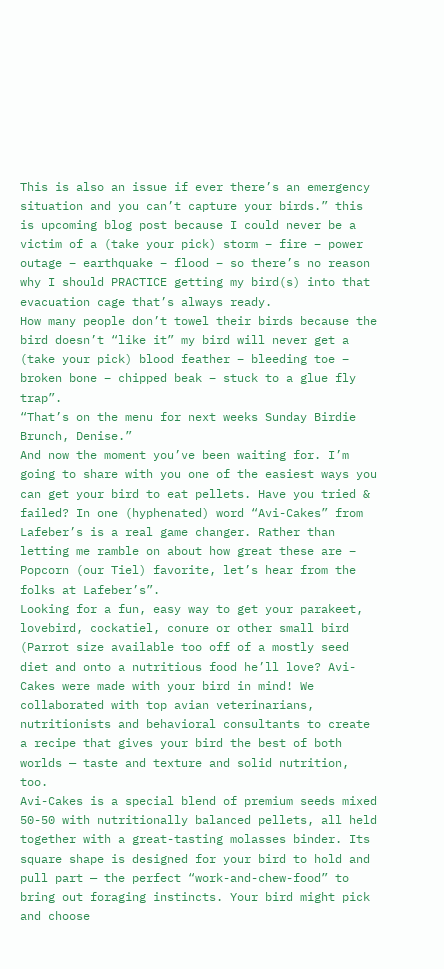This is also an issue if ever there’s an emergency situation and you can’t capture your birds.” this is upcoming blog post because I could never be a victim of a (take your pick) storm – fire – power outage – earthquake – flood – so there’s no reason why I should PRACTICE getting my bird(s) into that evacuation cage that’s always ready.
How many people don’t towel their birds because the bird doesn’t “like it” my bird will never get a (take your pick) blood feather – bleeding toe – broken bone – chipped beak – stuck to a glue fly trap”.
“That’s on the menu for next weeks Sunday Birdie Brunch, Denise.”
And now the moment you’ve been waiting for. I’m going to share with you one of the easiest ways you can get your bird to eat pellets. Have you tried & failed? In one (hyphenated) word “Avi-Cakes” from Lafeber’s is a real game changer. Rather than letting me ramble on about how great these are – Popcorn (our Tiel) favorite, let’s hear from the folks at Lafeber’s”.
Looking for a fun, easy way to get your parakeet, lovebird, cockatiel, conure or other small bird (Parrot size available too off of a mostly seed diet and onto a nutritious food he’ll love? Avi-Cakes were made with your bird in mind! We collaborated with top avian veterinarians, nutritionists and behavioral consultants to create a recipe that gives your bird the best of both worlds — taste and texture and solid nutrition, too.
Avi-Cakes is a special blend of premium seeds mixed 50-50 with nutritionally balanced pellets, all held together with a great-tasting molasses binder. Its square shape is designed for your bird to hold and pull part — the perfect “work-and-chew-food” to bring out foraging instincts. Your bird might pick and choose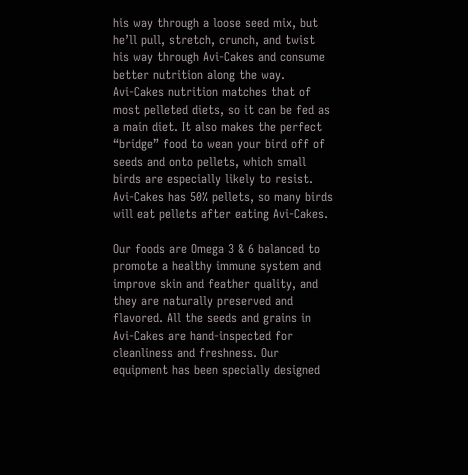his way through a loose seed mix, but he’ll pull, stretch, crunch, and twist his way through Avi-Cakes and consume better nutrition along the way.
Avi-Cakes nutrition matches that of most pelleted diets, so it can be fed as a main diet. It also makes the perfect “bridge” food to wean your bird off of seeds and onto pellets, which small birds are especially likely to resist. Avi-Cakes has 50% pellets, so many birds will eat pellets after eating Avi-Cakes.

Our foods are Omega 3 & 6 balanced to promote a healthy immune system and improve skin and feather quality, and they are naturally preserved and flavored. All the seeds and grains in Avi-Cakes are hand-inspected for cleanliness and freshness. Our equipment has been specially designed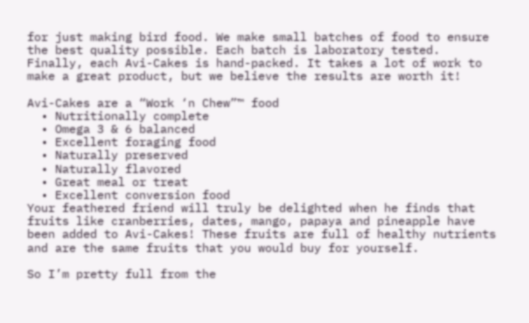for just making bird food. We make small batches of food to ensure the best quality possible. Each batch is laboratory tested. Finally, each Avi-Cakes is hand-packed. It takes a lot of work to make a great product, but we believe the results are worth it!

Avi-Cakes are a “Work ‘n Chew”™ food
  • Nutritionally complete
  • Omega 3 & 6 balanced
  • Excellent foraging food
  • Naturally preserved
  • Naturally flavored
  • Great meal or treat
  • Excellent conversion food
Your feathered friend will truly be delighted when he finds that fruits like cranberries, dates, mango, papaya and pineapple have been added to Avi-Cakes! These fruits are full of healthy nutrients and are the same fruits that you would buy for yourself.

So I’m pretty full from the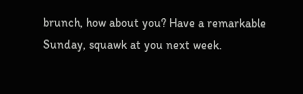brunch, how about you? Have a remarkable Sunday, squawk at you next week.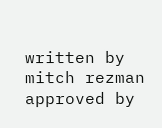written by mitch rezman
approved by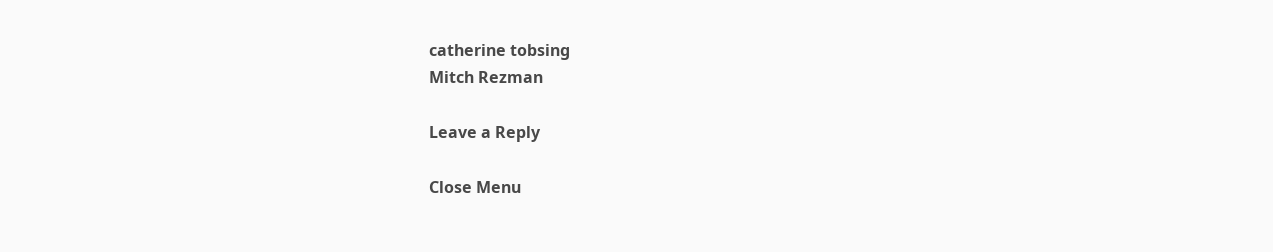catherine tobsing
Mitch Rezman

Leave a Reply

Close Menu